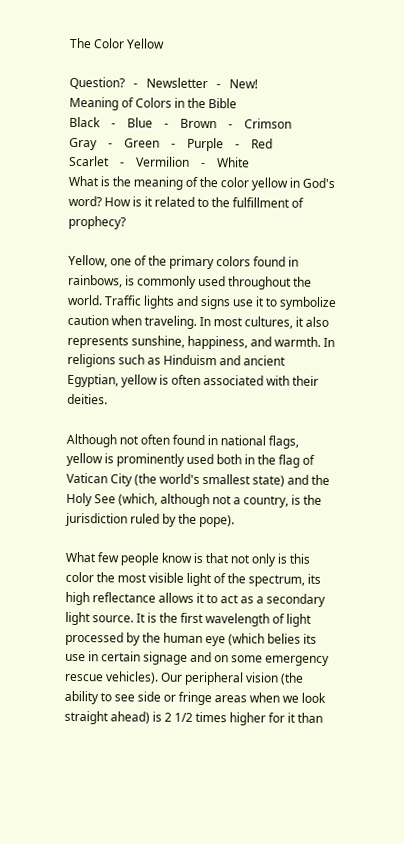The Color Yellow

Question?   -   Newsletter   -   New!
Meaning of Colors in the Bible
Black    -    Blue    -    Brown    -    Crimson
Gray    -    Green    -    Purple    -    Red
Scarlet    -    Vermilion    -    White
What is the meaning of the color yellow in God's word? How is it related to the fulfillment of prophecy?

Yellow, one of the primary colors found in rainbows, is commonly used throughout the world. Traffic lights and signs use it to symbolize caution when traveling. In most cultures, it also represents sunshine, happiness, and warmth. In religions such as Hinduism and ancient Egyptian, yellow is often associated with their deities.

Although not often found in national flags, yellow is prominently used both in the flag of Vatican City (the world's smallest state) and the Holy See (which, although not a country, is the jurisdiction ruled by the pope).

What few people know is that not only is this color the most visible light of the spectrum, its high reflectance allows it to act as a secondary light source. It is the first wavelength of light processed by the human eye (which belies its use in certain signage and on some emergency rescue vehicles). Our peripheral vision (the ability to see side or fringe areas when we look straight ahead) is 2 1/2 times higher for it than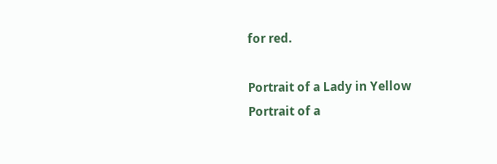for red.

Portrait of a Lady in Yellow
Portrait of a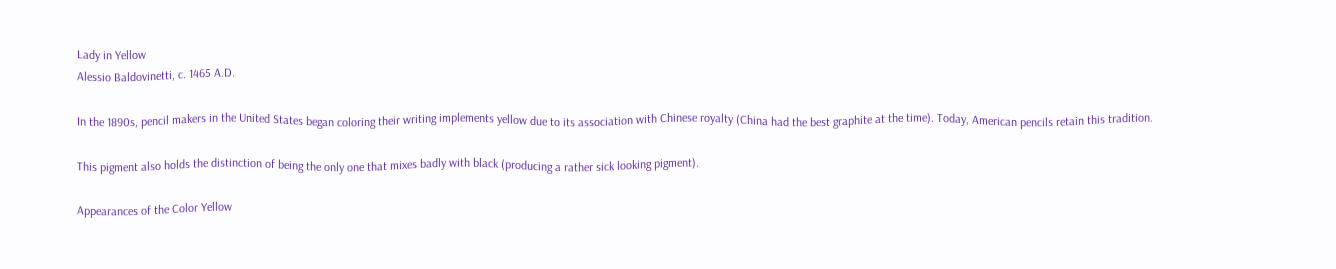Lady in Yellow
Alessio Baldovinetti, c. 1465 A.D.

In the 1890s, pencil makers in the United States began coloring their writing implements yellow due to its association with Chinese royalty (China had the best graphite at the time). Today, American pencils retain this tradition.

This pigment also holds the distinction of being the only one that mixes badly with black (producing a rather sick looking pigment).

Appearances of the Color Yellow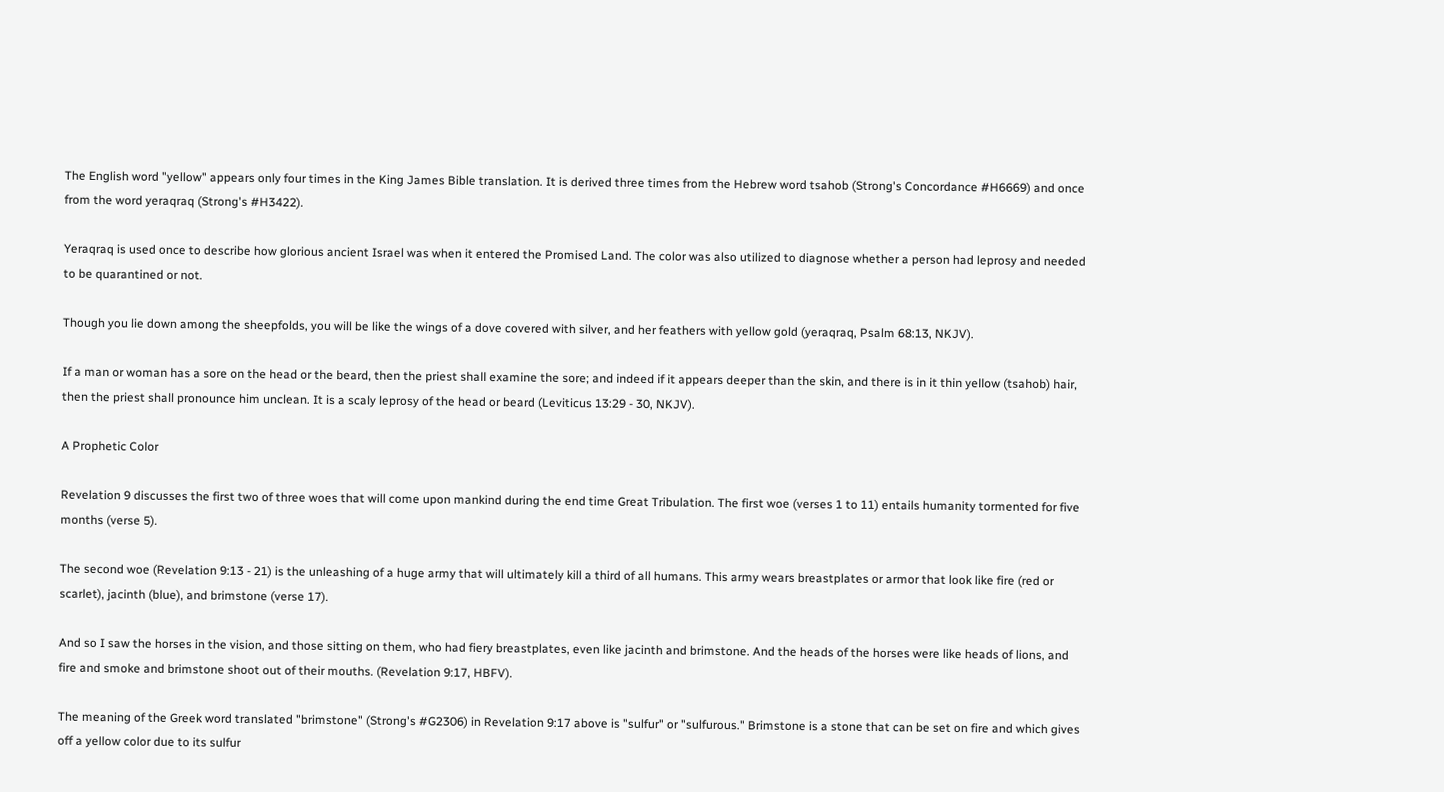The English word "yellow" appears only four times in the King James Bible translation. It is derived three times from the Hebrew word tsahob (Strong's Concordance #H6669) and once from the word yeraqraq (Strong's #H3422).

Yeraqraq is used once to describe how glorious ancient Israel was when it entered the Promised Land. The color was also utilized to diagnose whether a person had leprosy and needed to be quarantined or not.

Though you lie down among the sheepfolds, you will be like the wings of a dove covered with silver, and her feathers with yellow gold (yeraqraq, Psalm 68:13, NKJV).

If a man or woman has a sore on the head or the beard, then the priest shall examine the sore; and indeed if it appears deeper than the skin, and there is in it thin yellow (tsahob) hair, then the priest shall pronounce him unclean. It is a scaly leprosy of the head or beard (Leviticus 13:29 - 30, NKJV).

A Prophetic Color

Revelation 9 discusses the first two of three woes that will come upon mankind during the end time Great Tribulation. The first woe (verses 1 to 11) entails humanity tormented for five months (verse 5).

The second woe (Revelation 9:13 - 21) is the unleashing of a huge army that will ultimately kill a third of all humans. This army wears breastplates or armor that look like fire (red or scarlet), jacinth (blue), and brimstone (verse 17).

And so I saw the horses in the vision, and those sitting on them, who had fiery breastplates, even like jacinth and brimstone. And the heads of the horses were like heads of lions, and fire and smoke and brimstone shoot out of their mouths. (Revelation 9:17, HBFV).

The meaning of the Greek word translated "brimstone" (Strong's #G2306) in Revelation 9:17 above is "sulfur" or "sulfurous." Brimstone is a stone that can be set on fire and which gives off a yellow color due to its sulfur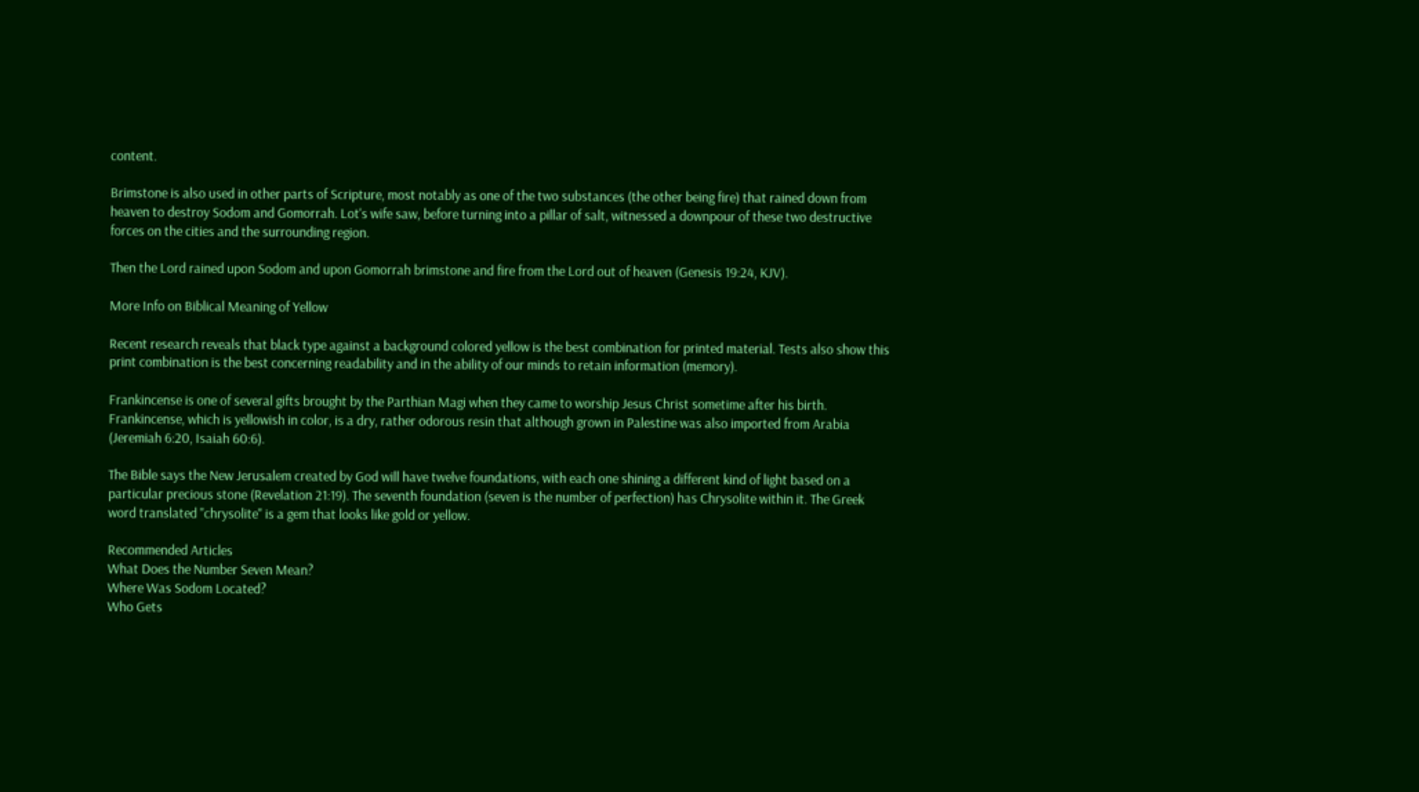content.

Brimstone is also used in other parts of Scripture, most notably as one of the two substances (the other being fire) that rained down from heaven to destroy Sodom and Gomorrah. Lot's wife saw, before turning into a pillar of salt, witnessed a downpour of these two destructive forces on the cities and the surrounding region.

Then the Lord rained upon Sodom and upon Gomorrah brimstone and fire from the Lord out of heaven (Genesis 19:24, KJV).

More Info on Biblical Meaning of Yellow

Recent research reveals that black type against a background colored yellow is the best combination for printed material. Tests also show this print combination is the best concerning readability and in the ability of our minds to retain information (memory).

Frankincense is one of several gifts brought by the Parthian Magi when they came to worship Jesus Christ sometime after his birth. Frankincense, which is yellowish in color, is a dry, rather odorous resin that although grown in Palestine was also imported from Arabia (Jeremiah 6:20, Isaiah 60:6).

The Bible says the New Jerusalem created by God will have twelve foundations, with each one shining a different kind of light based on a particular precious stone (Revelation 21:19). The seventh foundation (seven is the number of perfection) has Chrysolite within it. The Greek word translated "chrysolite" is a gem that looks like gold or yellow.

Recommended Articles
What Does the Number Seven Mean?
Where Was Sodom Located?
Who Gets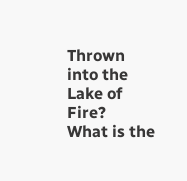Thrown into the Lake of Fire?
What is the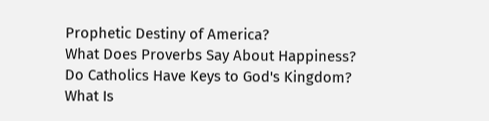Prophetic Destiny of America?
What Does Proverbs Say About Happiness?
Do Catholics Have Keys to God's Kingdom?
What Is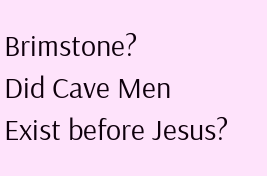Brimstone?
Did Cave Men Exist before Jesus?